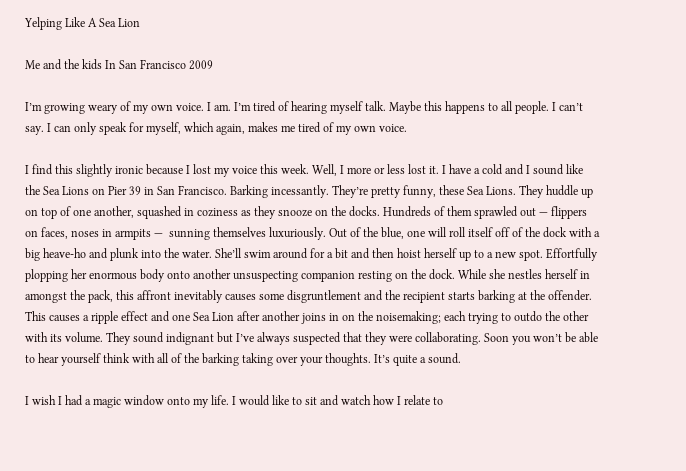Yelping Like A Sea Lion

Me and the kids In San Francisco 2009

I’m growing weary of my own voice. I am. I’m tired of hearing myself talk. Maybe this happens to all people. I can’t say. I can only speak for myself, which again, makes me tired of my own voice.

I find this slightly ironic because I lost my voice this week. Well, I more or less lost it. I have a cold and I sound like the Sea Lions on Pier 39 in San Francisco. Barking incessantly. They’re pretty funny, these Sea Lions. They huddle up on top of one another, squashed in coziness as they snooze on the docks. Hundreds of them sprawled out — flippers on faces, noses in armpits —  sunning themselves luxuriously. Out of the blue, one will roll itself off of the dock with a big heave-ho and plunk into the water. She’ll swim around for a bit and then hoist herself up to a new spot. Effortfully plopping her enormous body onto another unsuspecting companion resting on the dock. While she nestles herself in amongst the pack, this affront inevitably causes some disgruntlement and the recipient starts barking at the offender. This causes a ripple effect and one Sea Lion after another joins in on the noisemaking; each trying to outdo the other with its volume. They sound indignant but I’ve always suspected that they were collaborating. Soon you won’t be able to hear yourself think with all of the barking taking over your thoughts. It’s quite a sound.

I wish I had a magic window onto my life. I would like to sit and watch how I relate to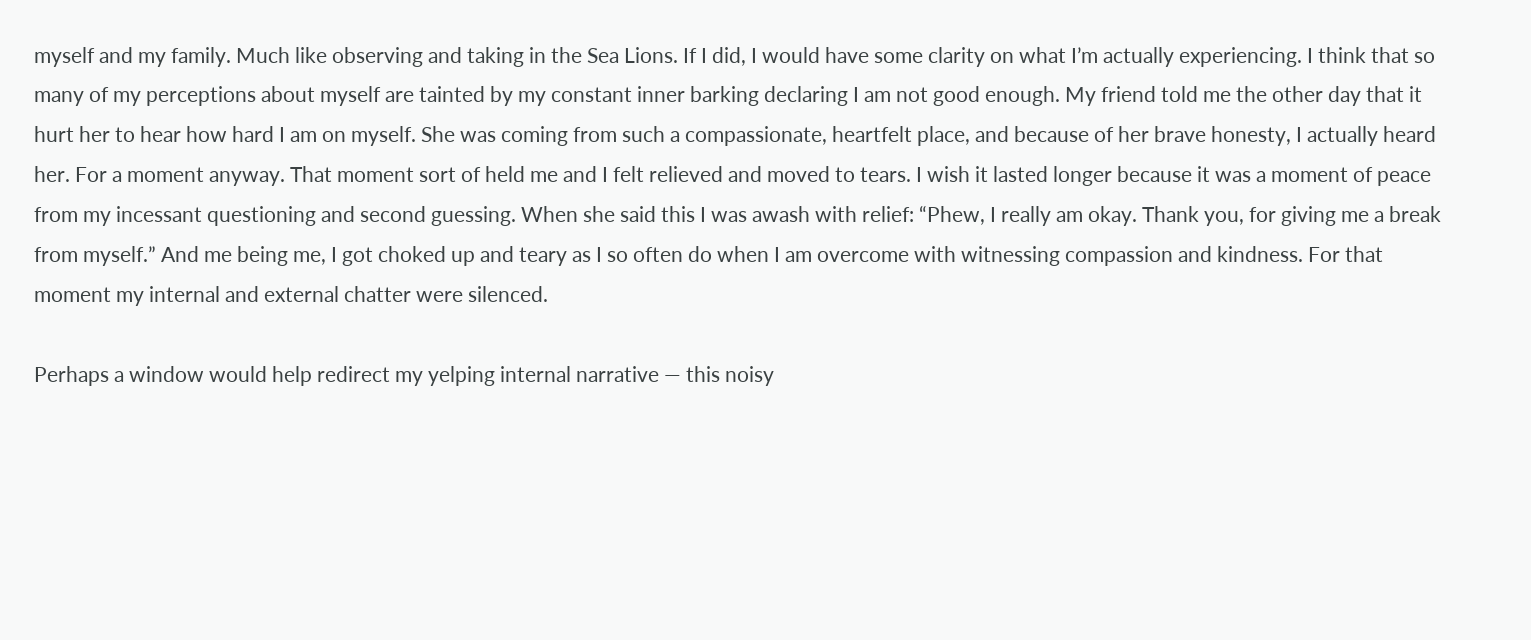myself and my family. Much like observing and taking in the Sea Lions. If I did, I would have some clarity on what I’m actually experiencing. I think that so many of my perceptions about myself are tainted by my constant inner barking declaring I am not good enough. My friend told me the other day that it hurt her to hear how hard I am on myself. She was coming from such a compassionate, heartfelt place, and because of her brave honesty, I actually heard her. For a moment anyway. That moment sort of held me and I felt relieved and moved to tears. I wish it lasted longer because it was a moment of peace from my incessant questioning and second guessing. When she said this I was awash with relief: “Phew, I really am okay. Thank you, for giving me a break from myself.” And me being me, I got choked up and teary as I so often do when I am overcome with witnessing compassion and kindness. For that moment my internal and external chatter were silenced.

Perhaps a window would help redirect my yelping internal narrative — this noisy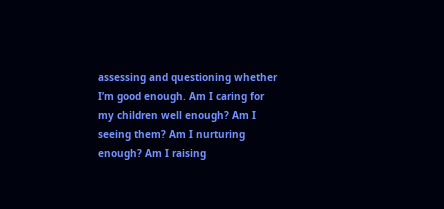assessing and questioning whether I’m good enough. Am I caring for my children well enough? Am I seeing them? Am I nurturing enough? Am I raising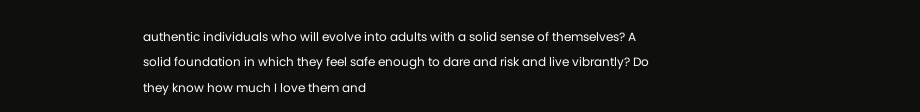authentic individuals who will evolve into adults with a solid sense of themselves? A solid foundation in which they feel safe enough to dare and risk and live vibrantly? Do they know how much I love them and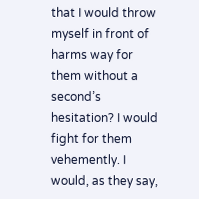that I would throw myself in front of harms way for them without a second’s hesitation? I would fight for them vehemently. I would, as they say,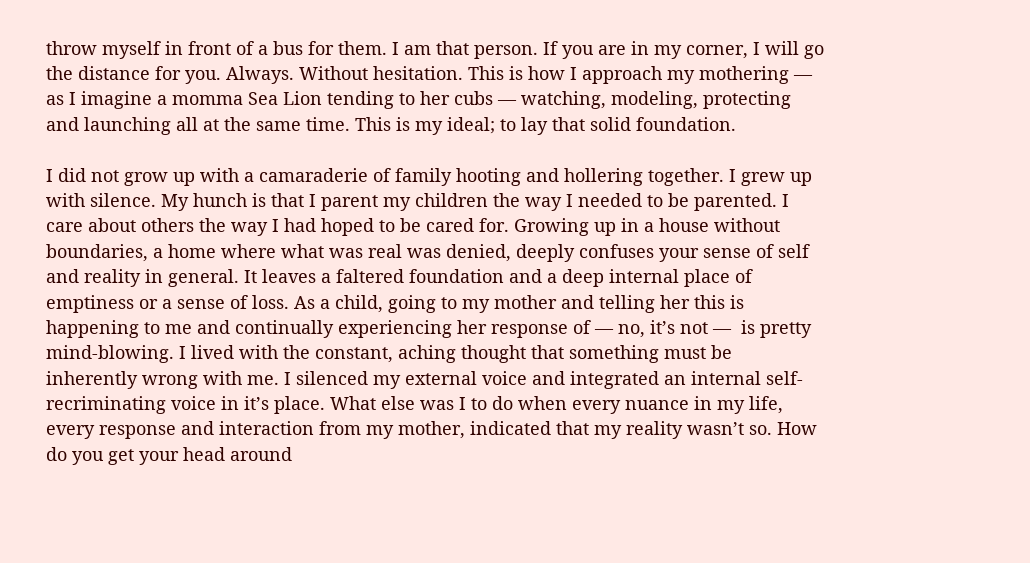throw myself in front of a bus for them. I am that person. If you are in my corner, I will go the distance for you. Always. Without hesitation. This is how I approach my mothering — as I imagine a momma Sea Lion tending to her cubs — watching, modeling, protecting and launching all at the same time. This is my ideal; to lay that solid foundation.

I did not grow up with a camaraderie of family hooting and hollering together. I grew up with silence. My hunch is that I parent my children the way I needed to be parented. I care about others the way I had hoped to be cared for. Growing up in a house without boundaries, a home where what was real was denied, deeply confuses your sense of self and reality in general. It leaves a faltered foundation and a deep internal place of emptiness or a sense of loss. As a child, going to my mother and telling her this is happening to me and continually experiencing her response of — no, it’s not —  is pretty mind-blowing. I lived with the constant, aching thought that something must be inherently wrong with me. I silenced my external voice and integrated an internal self-recriminating voice in it’s place. What else was I to do when every nuance in my life, every response and interaction from my mother, indicated that my reality wasn’t so. How do you get your head around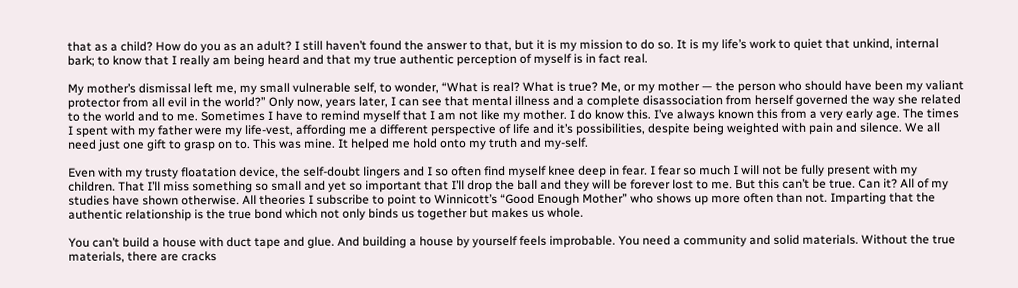that as a child? How do you as an adult? I still haven’t found the answer to that, but it is my mission to do so. It is my life’s work to quiet that unkind, internal bark; to know that I really am being heard and that my true authentic perception of myself is in fact real.

My mother’s dismissal left me, my small vulnerable self, to wonder, “What is real? What is true? Me, or my mother — the person who should have been my valiant protector from all evil in the world?” Only now, years later, I can see that mental illness and a complete disassociation from herself governed the way she related to the world and to me. Sometimes I have to remind myself that I am not like my mother. I do know this. I’ve always known this from a very early age. The times I spent with my father were my life-vest, affording me a different perspective of life and it’s possibilities, despite being weighted with pain and silence. We all need just one gift to grasp on to. This was mine. It helped me hold onto my truth and my-self.

Even with my trusty floatation device, the self-doubt lingers and I so often find myself knee deep in fear. I fear so much I will not be fully present with my children. That I’ll miss something so small and yet so important that I’ll drop the ball and they will be forever lost to me. But this can’t be true. Can it? All of my studies have shown otherwise. All theories I subscribe to point to Winnicott’s “Good Enough Mother” who shows up more often than not. Imparting that the authentic relationship is the true bond which not only binds us together but makes us whole.

You can’t build a house with duct tape and glue. And building a house by yourself feels improbable. You need a community and solid materials. Without the true materials, there are cracks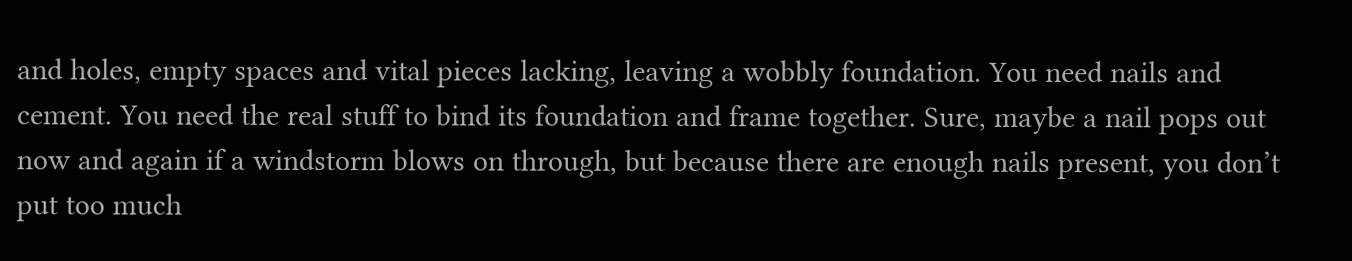and holes, empty spaces and vital pieces lacking, leaving a wobbly foundation. You need nails and cement. You need the real stuff to bind its foundation and frame together. Sure, maybe a nail pops out now and again if a windstorm blows on through, but because there are enough nails present, you don’t put too much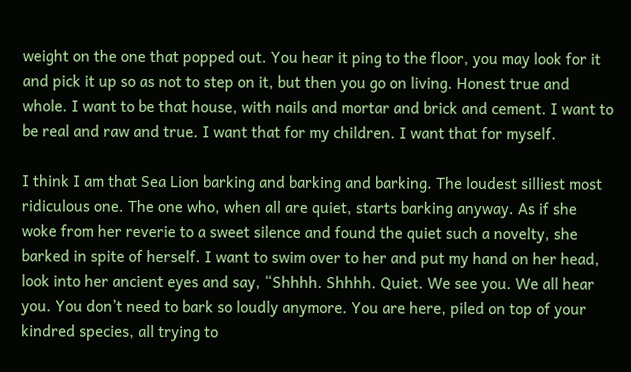weight on the one that popped out. You hear it ping to the floor, you may look for it and pick it up so as not to step on it, but then you go on living. Honest true and whole. I want to be that house, with nails and mortar and brick and cement. I want to be real and raw and true. I want that for my children. I want that for myself.

I think I am that Sea Lion barking and barking and barking. The loudest silliest most ridiculous one. The one who, when all are quiet, starts barking anyway. As if she woke from her reverie to a sweet silence and found the quiet such a novelty, she barked in spite of herself. I want to swim over to her and put my hand on her head, look into her ancient eyes and say, “Shhhh. Shhhh. Quiet. We see you. We all hear you. You don’t need to bark so loudly anymore. You are here, piled on top of your kindred species, all trying to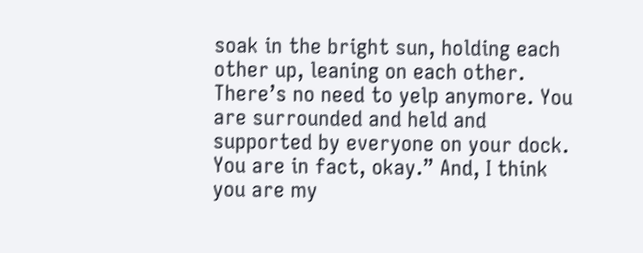soak in the bright sun, holding each other up, leaning on each other. There’s no need to yelp anymore. You are surrounded and held and supported by everyone on your dock. You are in fact, okay.” And, I think you are my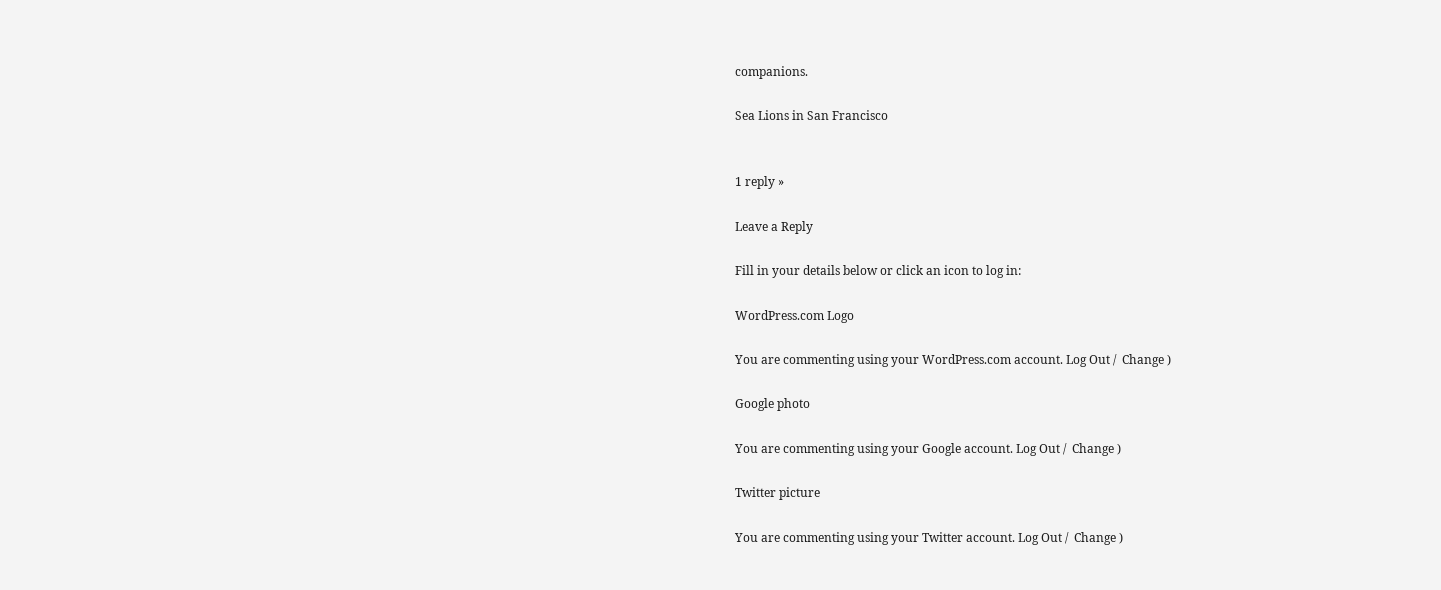companions.

Sea Lions in San Francisco


1 reply »

Leave a Reply

Fill in your details below or click an icon to log in:

WordPress.com Logo

You are commenting using your WordPress.com account. Log Out /  Change )

Google photo

You are commenting using your Google account. Log Out /  Change )

Twitter picture

You are commenting using your Twitter account. Log Out /  Change )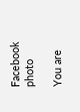Facebook photo

You are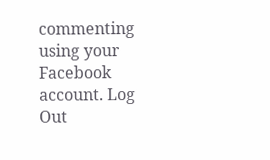commenting using your Facebook account. Log Out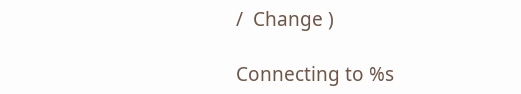/  Change )

Connecting to %s